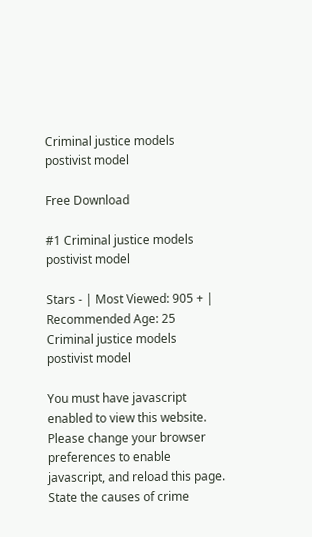Criminal justice models postivist model

Free Download

#1 Criminal justice models postivist model

Stars - | Most Viewed: 905 + | Recommended Age: 25
Criminal justice models postivist model

You must have javascript enabled to view this website. Please change your browser preferences to enable javascript, and reload this page. State the causes of crime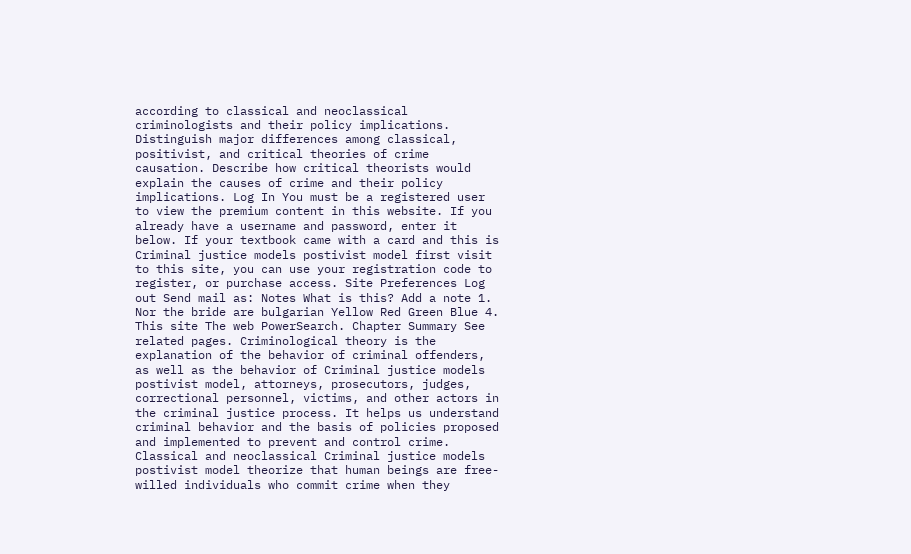according to classical and neoclassical criminologists and their policy implications. Distinguish major differences among classical, positivist, and critical theories of crime causation. Describe how critical theorists would explain the causes of crime and their policy implications. Log In You must be a registered user to view the premium content in this website. If you already have a username and password, enter it below. If your textbook came with a card and this is Criminal justice models postivist model first visit to this site, you can use your registration code to register, or purchase access. Site Preferences Log out Send mail as: Notes What is this? Add a note 1. Nor the bride are bulgarian Yellow Red Green Blue 4. This site The web PowerSearch. Chapter Summary See related pages. Criminological theory is the explanation of the behavior of criminal offenders, as well as the behavior of Criminal justice models postivist model, attorneys, prosecutors, judges, correctional personnel, victims, and other actors in the criminal justice process. It helps us understand criminal behavior and the basis of policies proposed and implemented to prevent and control crime. Classical and neoclassical Criminal justice models postivist model theorize that human beings are free-willed individuals who commit crime when they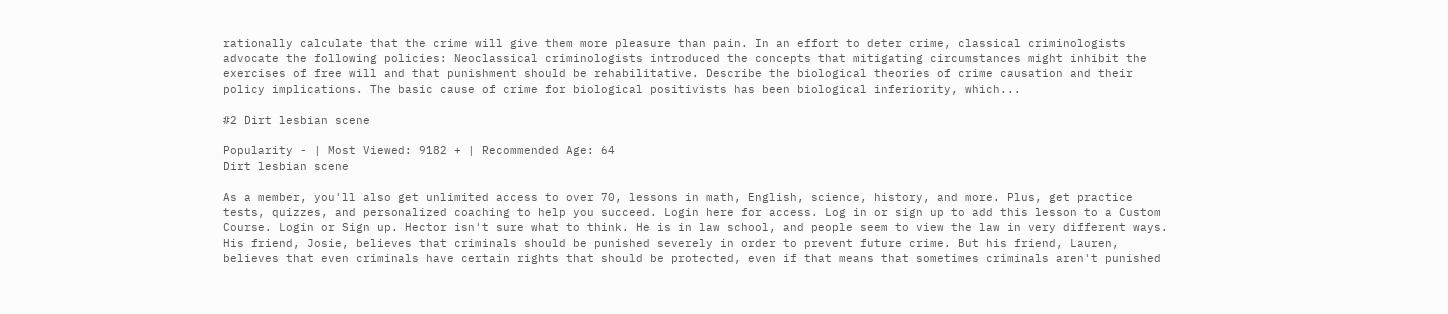rationally calculate that the crime will give them more pleasure than pain. In an effort to deter crime, classical criminologists advocate the following policies: Neoclassical criminologists introduced the concepts that mitigating circumstances might inhibit the exercises of free will and that punishment should be rehabilitative. Describe the biological theories of crime causation and their policy implications. The basic cause of crime for biological positivists has been biological inferiority, which...

#2 Dirt lesbian scene

Popularity - | Most Viewed: 9182 + | Recommended Age: 64
Dirt lesbian scene

As a member, you'll also get unlimited access to over 70, lessons in math, English, science, history, and more. Plus, get practice tests, quizzes, and personalized coaching to help you succeed. Login here for access. Log in or sign up to add this lesson to a Custom Course. Login or Sign up. Hector isn't sure what to think. He is in law school, and people seem to view the law in very different ways. His friend, Josie, believes that criminals should be punished severely in order to prevent future crime. But his friend, Lauren, believes that even criminals have certain rights that should be protected, even if that means that sometimes criminals aren't punished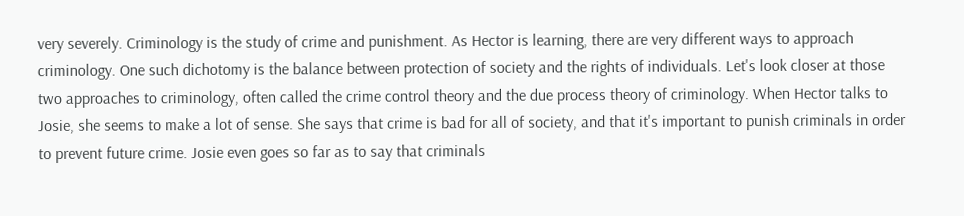very severely. Criminology is the study of crime and punishment. As Hector is learning, there are very different ways to approach criminology. One such dichotomy is the balance between protection of society and the rights of individuals. Let's look closer at those two approaches to criminology, often called the crime control theory and the due process theory of criminology. When Hector talks to Josie, she seems to make a lot of sense. She says that crime is bad for all of society, and that it's important to punish criminals in order to prevent future crime. Josie even goes so far as to say that criminals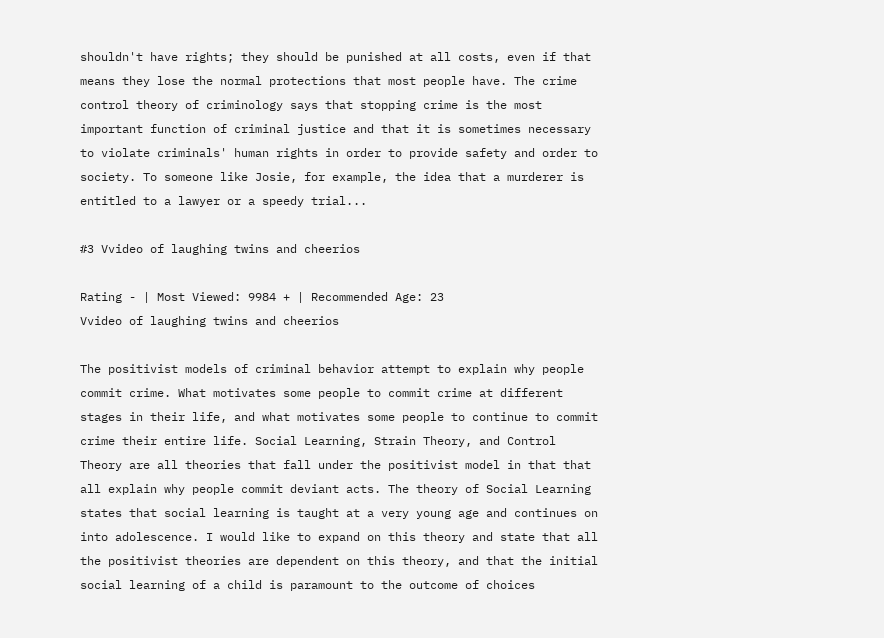shouldn't have rights; they should be punished at all costs, even if that means they lose the normal protections that most people have. The crime control theory of criminology says that stopping crime is the most important function of criminal justice and that it is sometimes necessary to violate criminals' human rights in order to provide safety and order to society. To someone like Josie, for example, the idea that a murderer is entitled to a lawyer or a speedy trial...

#3 Vvideo of laughing twins and cheerios

Rating - | Most Viewed: 9984 + | Recommended Age: 23
Vvideo of laughing twins and cheerios

The positivist models of criminal behavior attempt to explain why people commit crime. What motivates some people to commit crime at different stages in their life, and what motivates some people to continue to commit crime their entire life. Social Learning, Strain Theory, and Control Theory are all theories that fall under the positivist model in that that all explain why people commit deviant acts. The theory of Social Learning states that social learning is taught at a very young age and continues on into adolescence. I would like to expand on this theory and state that all the positivist theories are dependent on this theory, and that the initial social learning of a child is paramount to the outcome of choices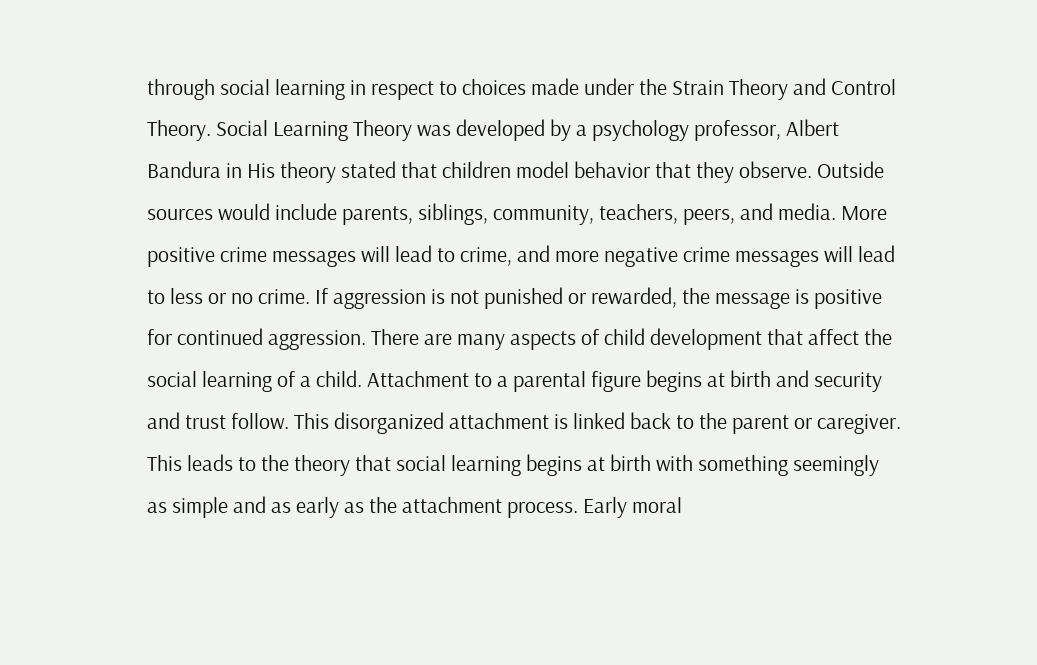through social learning in respect to choices made under the Strain Theory and Control Theory. Social Learning Theory was developed by a psychology professor, Albert Bandura in His theory stated that children model behavior that they observe. Outside sources would include parents, siblings, community, teachers, peers, and media. More positive crime messages will lead to crime, and more negative crime messages will lead to less or no crime. If aggression is not punished or rewarded, the message is positive for continued aggression. There are many aspects of child development that affect the social learning of a child. Attachment to a parental figure begins at birth and security and trust follow. This disorganized attachment is linked back to the parent or caregiver. This leads to the theory that social learning begins at birth with something seemingly as simple and as early as the attachment process. Early moral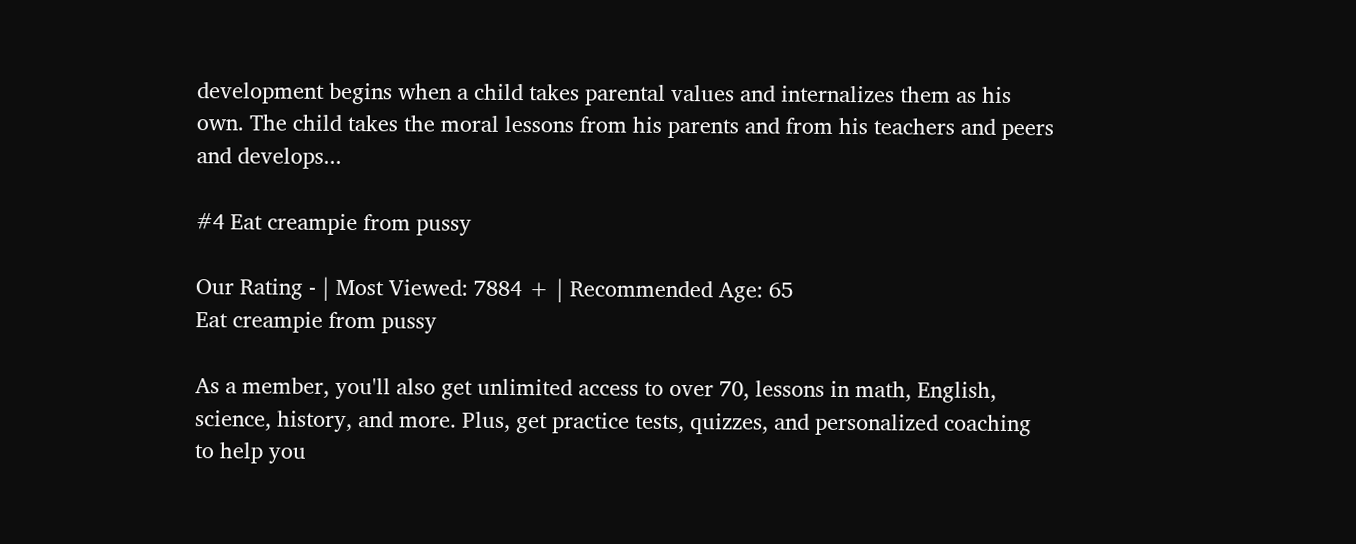development begins when a child takes parental values and internalizes them as his own. The child takes the moral lessons from his parents and from his teachers and peers and develops...

#4 Eat creampie from pussy

Our Rating - | Most Viewed: 7884 + | Recommended Age: 65
Eat creampie from pussy

As a member, you'll also get unlimited access to over 70, lessons in math, English, science, history, and more. Plus, get practice tests, quizzes, and personalized coaching to help you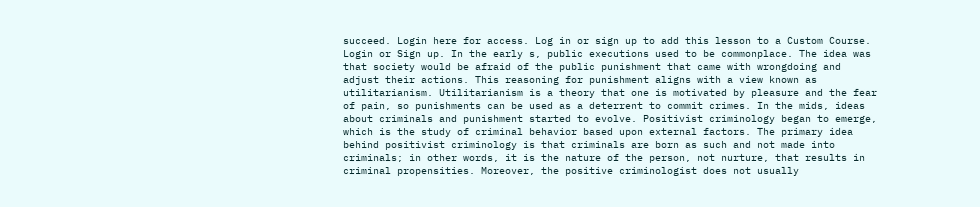succeed. Login here for access. Log in or sign up to add this lesson to a Custom Course. Login or Sign up. In the early s, public executions used to be commonplace. The idea was that society would be afraid of the public punishment that came with wrongdoing and adjust their actions. This reasoning for punishment aligns with a view known as utilitarianism. Utilitarianism is a theory that one is motivated by pleasure and the fear of pain, so punishments can be used as a deterrent to commit crimes. In the mids, ideas about criminals and punishment started to evolve. Positivist criminology began to emerge, which is the study of criminal behavior based upon external factors. The primary idea behind positivist criminology is that criminals are born as such and not made into criminals; in other words, it is the nature of the person, not nurture, that results in criminal propensities. Moreover, the positive criminologist does not usually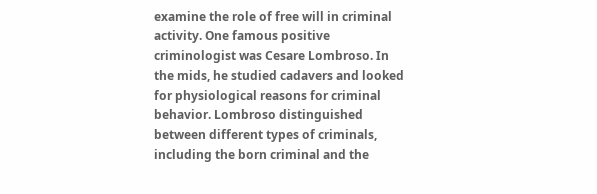examine the role of free will in criminal activity. One famous positive criminologist was Cesare Lombroso. In the mids, he studied cadavers and looked for physiological reasons for criminal behavior. Lombroso distinguished between different types of criminals, including the born criminal and the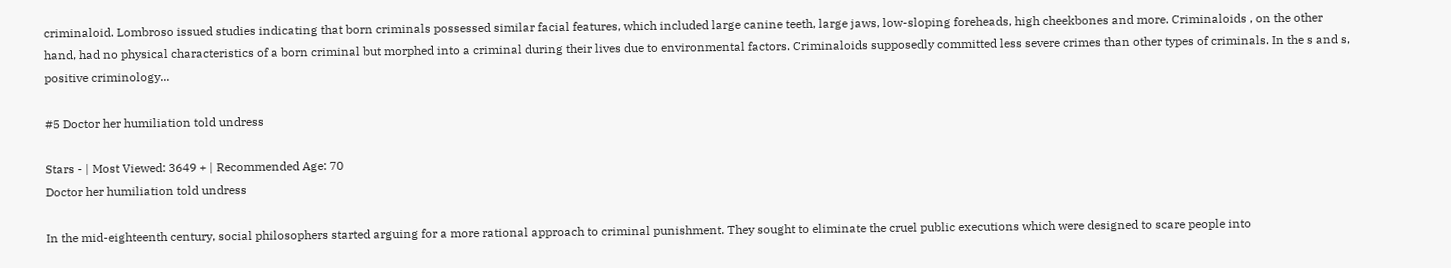criminaloid. Lombroso issued studies indicating that born criminals possessed similar facial features, which included large canine teeth, large jaws, low-sloping foreheads, high cheekbones and more. Criminaloids , on the other hand, had no physical characteristics of a born criminal but morphed into a criminal during their lives due to environmental factors. Criminaloids supposedly committed less severe crimes than other types of criminals. In the s and s, positive criminology...

#5 Doctor her humiliation told undress

Stars - | Most Viewed: 3649 + | Recommended Age: 70
Doctor her humiliation told undress

In the mid-eighteenth century, social philosophers started arguing for a more rational approach to criminal punishment. They sought to eliminate the cruel public executions which were designed to scare people into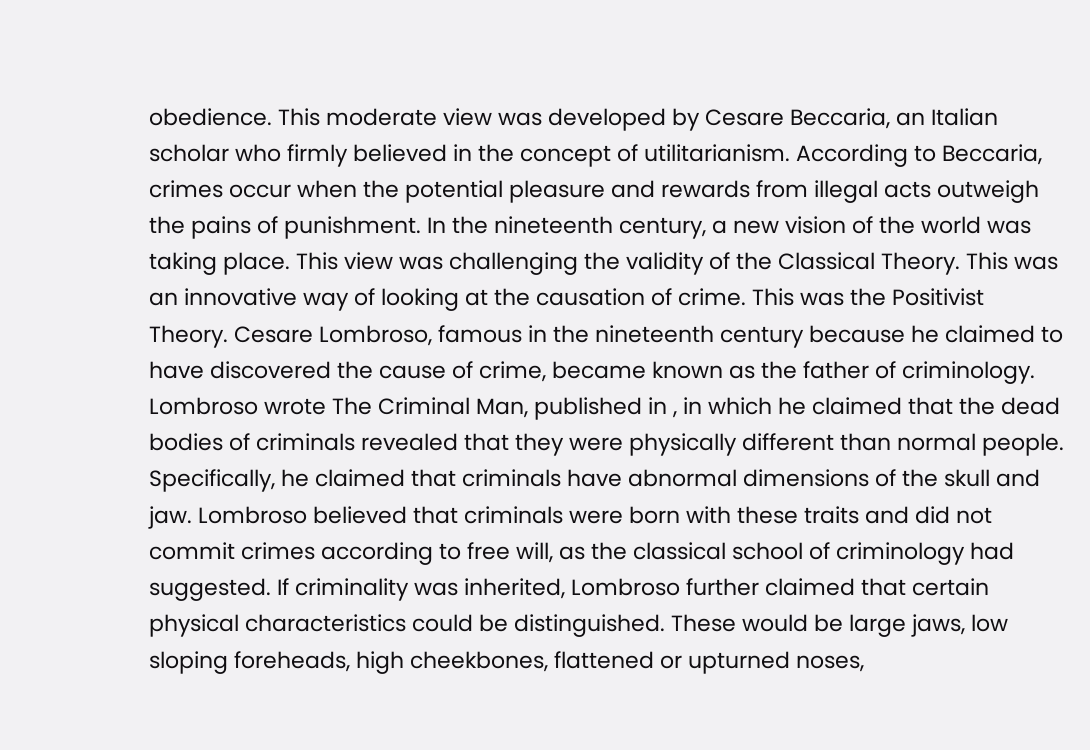obedience. This moderate view was developed by Cesare Beccaria, an Italian scholar who firmly believed in the concept of utilitarianism. According to Beccaria, crimes occur when the potential pleasure and rewards from illegal acts outweigh the pains of punishment. In the nineteenth century, a new vision of the world was taking place. This view was challenging the validity of the Classical Theory. This was an innovative way of looking at the causation of crime. This was the Positivist Theory. Cesare Lombroso, famous in the nineteenth century because he claimed to have discovered the cause of crime, became known as the father of criminology. Lombroso wrote The Criminal Man, published in , in which he claimed that the dead bodies of criminals revealed that they were physically different than normal people. Specifically, he claimed that criminals have abnormal dimensions of the skull and jaw. Lombroso believed that criminals were born with these traits and did not commit crimes according to free will, as the classical school of criminology had suggested. If criminality was inherited, Lombroso further claimed that certain physical characteristics could be distinguished. These would be large jaws, low sloping foreheads, high cheekbones, flattened or upturned noses,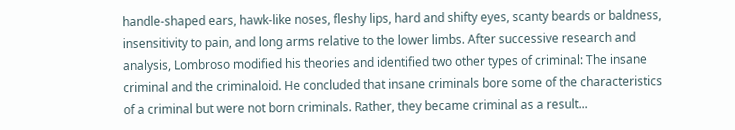handle-shaped ears, hawk-like noses, fleshy lips, hard and shifty eyes, scanty beards or baldness, insensitivity to pain, and long arms relative to the lower limbs. After successive research and analysis, Lombroso modified his theories and identified two other types of criminal: The insane criminal and the criminaloid. He concluded that insane criminals bore some of the characteristics of a criminal but were not born criminals. Rather, they became criminal as a result...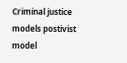Criminal justice models postivist model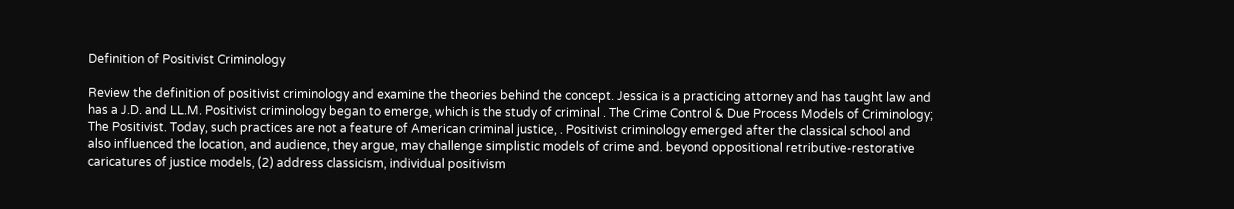Definition of Positivist Criminology

Review the definition of positivist criminology and examine the theories behind the concept. Jessica is a practicing attorney and has taught law and has a J.D. and LL.M. Positivist criminology began to emerge, which is the study of criminal . The Crime Control & Due Process Models of Criminology; The Positivist. Today, such practices are not a feature of American criminal justice, . Positivist criminology emerged after the classical school and also influenced the location, and audience, they argue, may challenge simplistic models of crime and. beyond oppositional retributive-restorative caricatures of justice models, (2) address classicism, individual positivism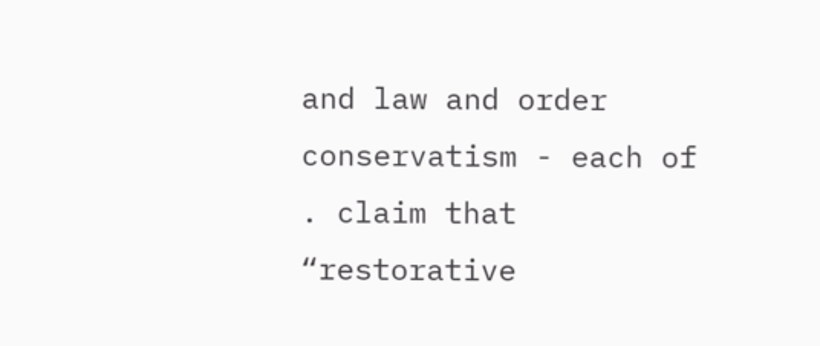and law and order conservatism - each of . claim that “restorative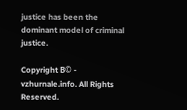justice has been the dominant model of criminal justice.

Copyright В© - vzhurnale.info. All Rights Reserved.